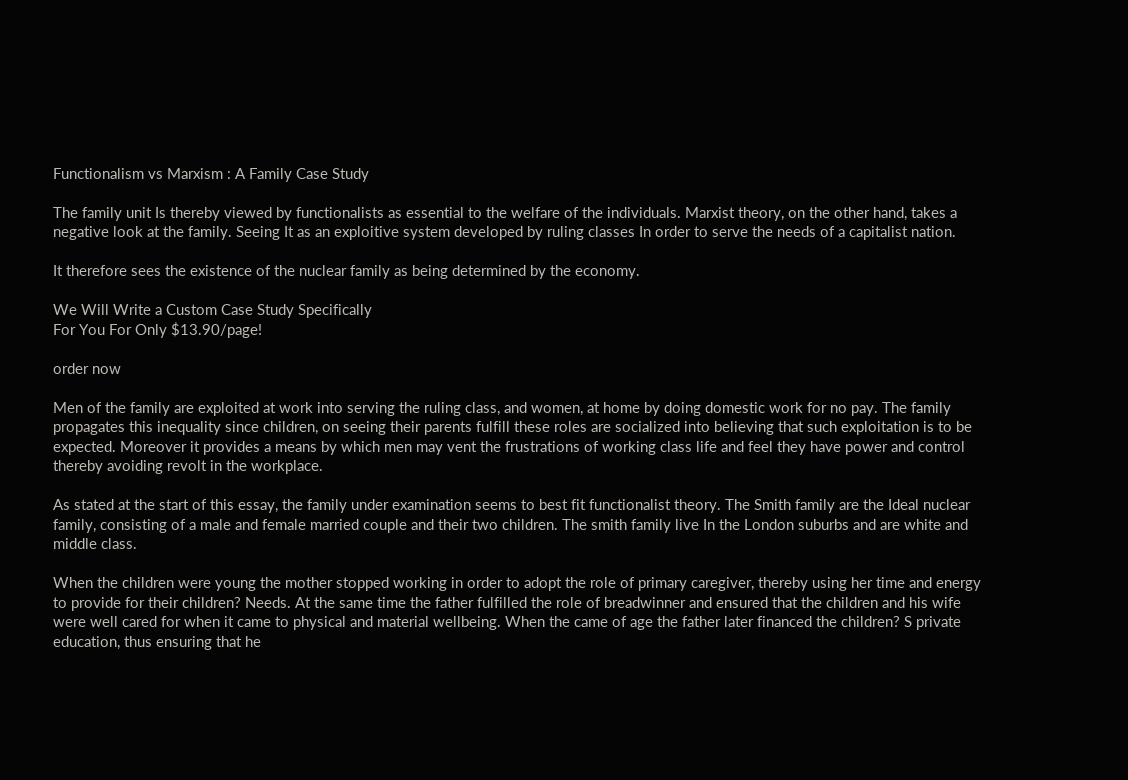Functionalism vs Marxism : A Family Case Study

The family unit Is thereby viewed by functionalists as essential to the welfare of the individuals. Marxist theory, on the other hand, takes a negative look at the family. Seeing It as an exploitive system developed by ruling classes In order to serve the needs of a capitalist nation.

It therefore sees the existence of the nuclear family as being determined by the economy.

We Will Write a Custom Case Study Specifically
For You For Only $13.90/page!

order now

Men of the family are exploited at work into serving the ruling class, and women, at home by doing domestic work for no pay. The family propagates this inequality since children, on seeing their parents fulfill these roles are socialized into believing that such exploitation is to be expected. Moreover it provides a means by which men may vent the frustrations of working class life and feel they have power and control thereby avoiding revolt in the workplace.

As stated at the start of this essay, the family under examination seems to best fit functionalist theory. The Smith family are the Ideal nuclear family, consisting of a male and female married couple and their two children. The smith family live In the London suburbs and are white and middle class.

When the children were young the mother stopped working in order to adopt the role of primary caregiver, thereby using her time and energy to provide for their children? Needs. At the same time the father fulfilled the role of breadwinner and ensured that the children and his wife were well cared for when it came to physical and material wellbeing. When the came of age the father later financed the children? S private education, thus ensuring that he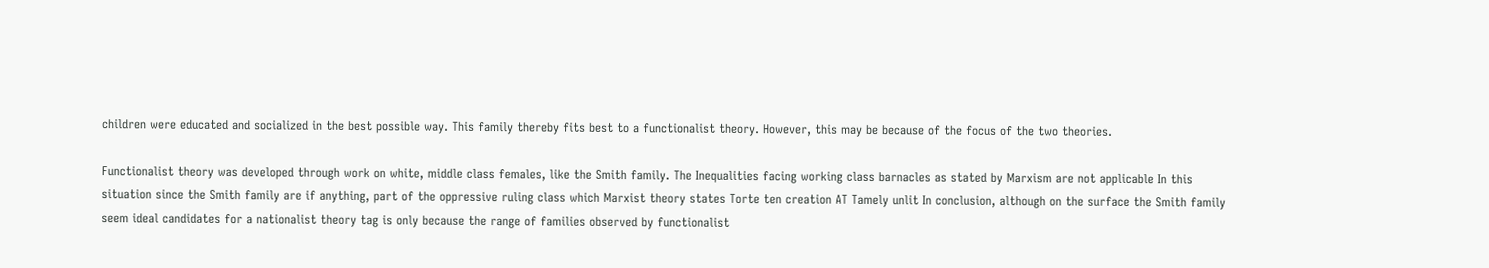children were educated and socialized in the best possible way. This family thereby fits best to a functionalist theory. However, this may be because of the focus of the two theories.

Functionalist theory was developed through work on white, middle class females, like the Smith family. The Inequalities facing working class barnacles as stated by Marxism are not applicable In this situation since the Smith family are if anything, part of the oppressive ruling class which Marxist theory states Torte ten creation AT Tamely unlit In conclusion, although on the surface the Smith family seem ideal candidates for a nationalist theory tag is only because the range of families observed by functionalist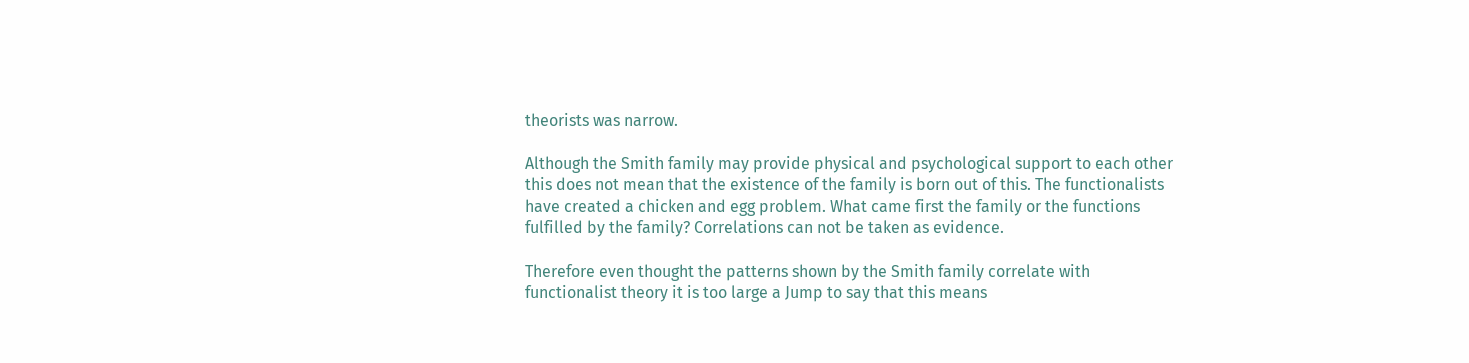theorists was narrow.

Although the Smith family may provide physical and psychological support to each other this does not mean that the existence of the family is born out of this. The functionalists have created a chicken and egg problem. What came first the family or the functions fulfilled by the family? Correlations can not be taken as evidence.

Therefore even thought the patterns shown by the Smith family correlate with functionalist theory it is too large a Jump to say that this means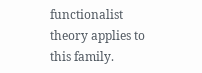functionalist theory applies to this family.